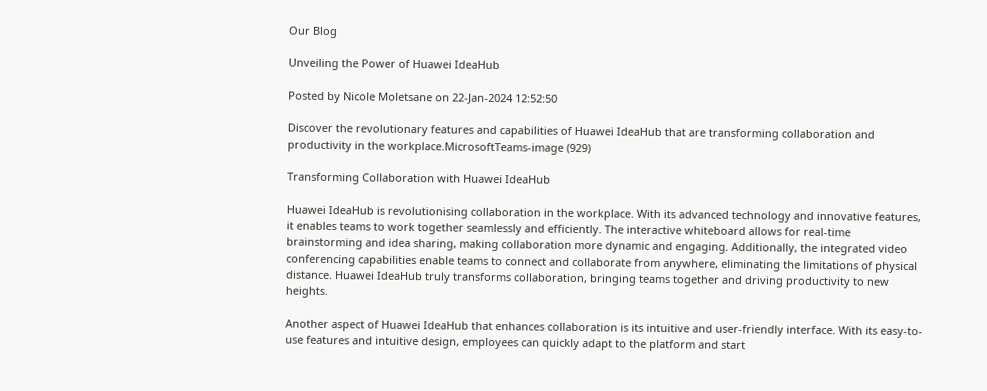Our Blog

Unveiling the Power of Huawei IdeaHub

Posted by Nicole Moletsane on 22-Jan-2024 12:52:50

Discover the revolutionary features and capabilities of Huawei IdeaHub that are transforming collaboration and productivity in the workplace.MicrosoftTeams-image (929)

Transforming Collaboration with Huawei IdeaHub

Huawei IdeaHub is revolutionising collaboration in the workplace. With its advanced technology and innovative features, it enables teams to work together seamlessly and efficiently. The interactive whiteboard allows for real-time brainstorming and idea sharing, making collaboration more dynamic and engaging. Additionally, the integrated video conferencing capabilities enable teams to connect and collaborate from anywhere, eliminating the limitations of physical distance. Huawei IdeaHub truly transforms collaboration, bringing teams together and driving productivity to new heights.

Another aspect of Huawei IdeaHub that enhances collaboration is its intuitive and user-friendly interface. With its easy-to-use features and intuitive design, employees can quickly adapt to the platform and start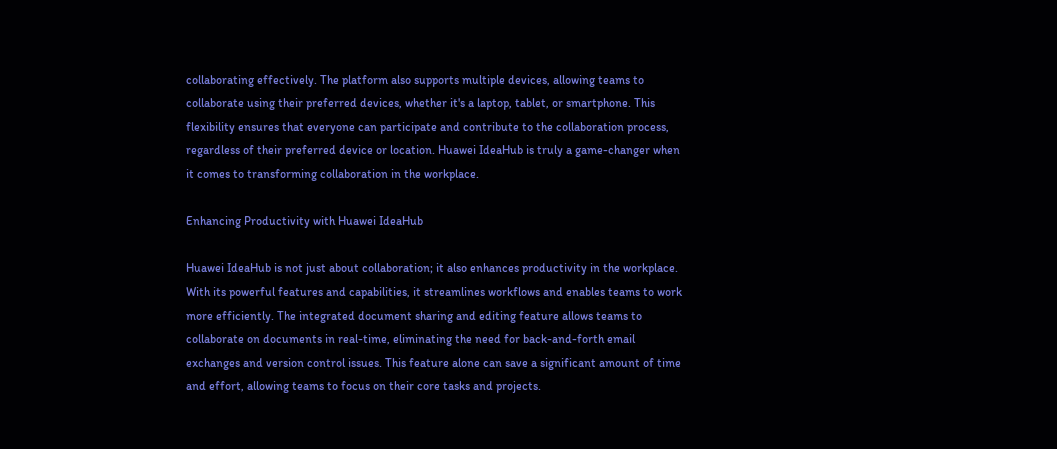collaborating effectively. The platform also supports multiple devices, allowing teams to collaborate using their preferred devices, whether it's a laptop, tablet, or smartphone. This flexibility ensures that everyone can participate and contribute to the collaboration process, regardless of their preferred device or location. Huawei IdeaHub is truly a game-changer when it comes to transforming collaboration in the workplace.

Enhancing Productivity with Huawei IdeaHub

Huawei IdeaHub is not just about collaboration; it also enhances productivity in the workplace. With its powerful features and capabilities, it streamlines workflows and enables teams to work more efficiently. The integrated document sharing and editing feature allows teams to collaborate on documents in real-time, eliminating the need for back-and-forth email exchanges and version control issues. This feature alone can save a significant amount of time and effort, allowing teams to focus on their core tasks and projects.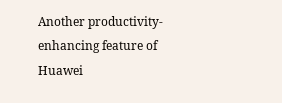Another productivity-enhancing feature of Huawei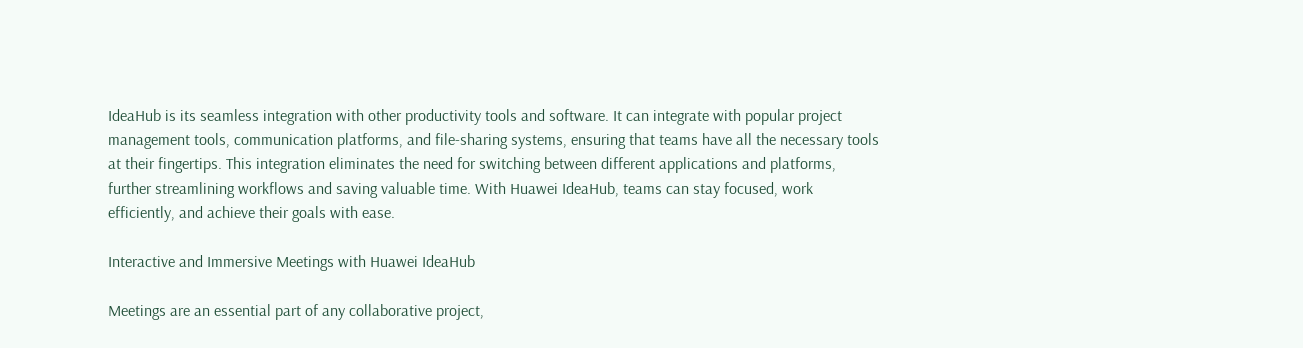IdeaHub is its seamless integration with other productivity tools and software. It can integrate with popular project management tools, communication platforms, and file-sharing systems, ensuring that teams have all the necessary tools at their fingertips. This integration eliminates the need for switching between different applications and platforms, further streamlining workflows and saving valuable time. With Huawei IdeaHub, teams can stay focused, work efficiently, and achieve their goals with ease.

Interactive and Immersive Meetings with Huawei IdeaHub

Meetings are an essential part of any collaborative project,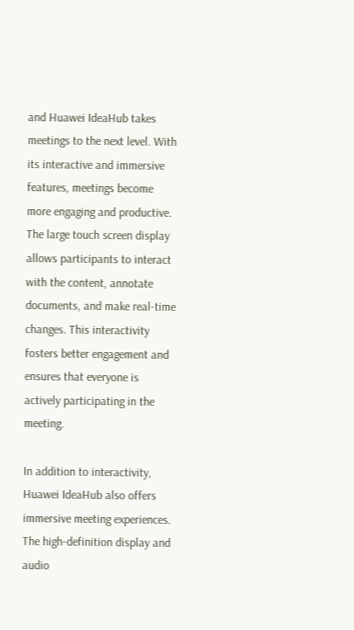and Huawei IdeaHub takes meetings to the next level. With its interactive and immersive features, meetings become more engaging and productive. The large touch screen display allows participants to interact with the content, annotate documents, and make real-time changes. This interactivity fosters better engagement and ensures that everyone is actively participating in the meeting.

In addition to interactivity, Huawei IdeaHub also offers immersive meeting experiences. The high-definition display and audio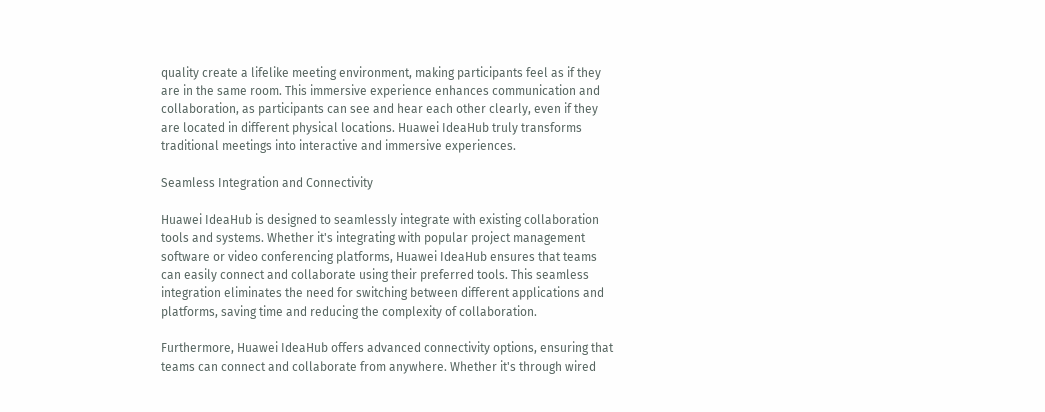quality create a lifelike meeting environment, making participants feel as if they are in the same room. This immersive experience enhances communication and collaboration, as participants can see and hear each other clearly, even if they are located in different physical locations. Huawei IdeaHub truly transforms traditional meetings into interactive and immersive experiences.

Seamless Integration and Connectivity

Huawei IdeaHub is designed to seamlessly integrate with existing collaboration tools and systems. Whether it's integrating with popular project management software or video conferencing platforms, Huawei IdeaHub ensures that teams can easily connect and collaborate using their preferred tools. This seamless integration eliminates the need for switching between different applications and platforms, saving time and reducing the complexity of collaboration.

Furthermore, Huawei IdeaHub offers advanced connectivity options, ensuring that teams can connect and collaborate from anywhere. Whether it's through wired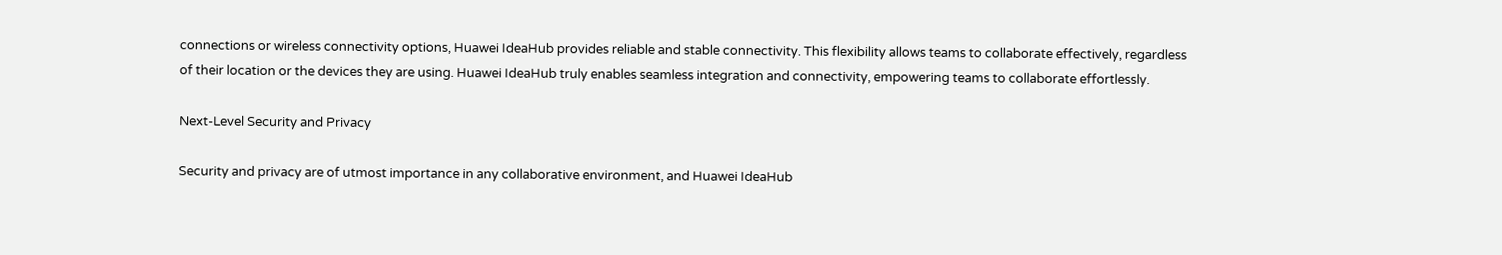connections or wireless connectivity options, Huawei IdeaHub provides reliable and stable connectivity. This flexibility allows teams to collaborate effectively, regardless of their location or the devices they are using. Huawei IdeaHub truly enables seamless integration and connectivity, empowering teams to collaborate effortlessly.

Next-Level Security and Privacy

Security and privacy are of utmost importance in any collaborative environment, and Huawei IdeaHub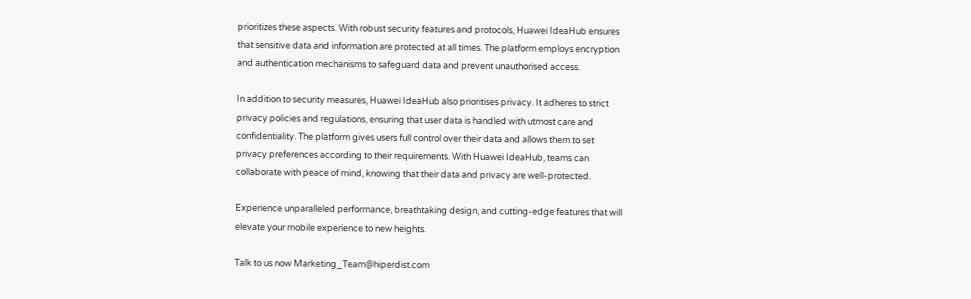prioritizes these aspects. With robust security features and protocols, Huawei IdeaHub ensures that sensitive data and information are protected at all times. The platform employs encryption and authentication mechanisms to safeguard data and prevent unauthorised access.

In addition to security measures, Huawei IdeaHub also prioritises privacy. It adheres to strict privacy policies and regulations, ensuring that user data is handled with utmost care and confidentiality. The platform gives users full control over their data and allows them to set privacy preferences according to their requirements. With Huawei IdeaHub, teams can collaborate with peace of mind, knowing that their data and privacy are well-protected.

Experience unparalleled performance, breathtaking design, and cutting-edge features that will elevate your mobile experience to new heights.

Talk to us now Marketing_Team@hiperdist.com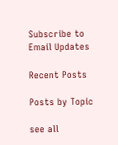Subscribe to Email Updates

Recent Posts

Posts by Topic

see all